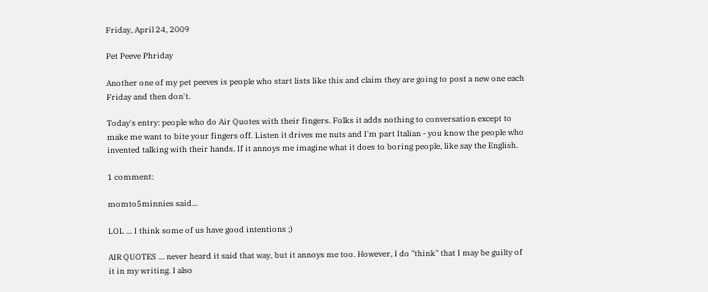Friday, April 24, 2009

Pet Peeve Phriday

Another one of my pet peeves is people who start lists like this and claim they are going to post a new one each Friday and then don't.

Today's entry: people who do Air Quotes with their fingers. Folks it adds nothing to conversation except to make me want to bite your fingers off. Listen it drives me nuts and I'm part Italian - you know the people who invented talking with their hands. If it annoys me imagine what it does to boring people, like say the English.

1 comment:

momto5minnies said...

LOL ... I think some of us have good intentions ;)

AIR QUOTES ... never heard it said that way, but it annoys me too. However, I do "think" that I may be guilty of it in my writing. I also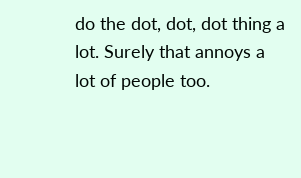do the dot, dot, dot thing a lot. Surely that annoys a lot of people too.